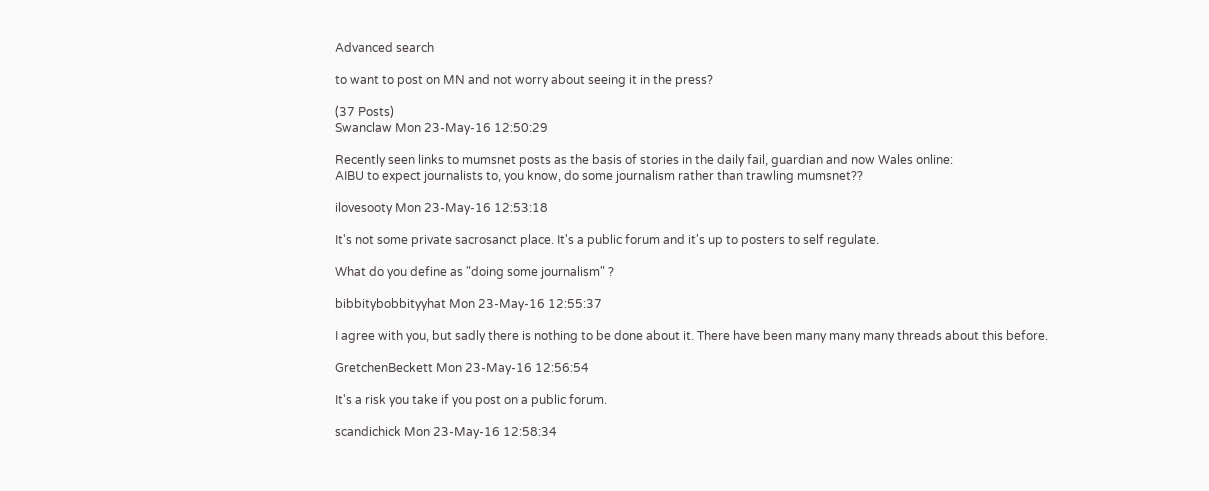Advanced search

to want to post on MN and not worry about seeing it in the press?

(37 Posts)
Swanclaw Mon 23-May-16 12:50:29

Recently seen links to mumsnet posts as the basis of stories in the daily fail, guardian and now Wales online:
AIBU to expect journalists to, you know, do some journalism rather than trawling mumsnet??

ilovesooty Mon 23-May-16 12:53:18

It's not some private sacrosanct place. It's a public forum and it's up to posters to self regulate.

What do you define as "doing some journalism" ?

bibbitybobbityyhat Mon 23-May-16 12:55:37

I agree with you, but sadly there is nothing to be done about it. There have been many many many threads about this before.

GretchenBeckett Mon 23-May-16 12:56:54

It's a risk you take if you post on a public forum.

scandichick Mon 23-May-16 12:58:34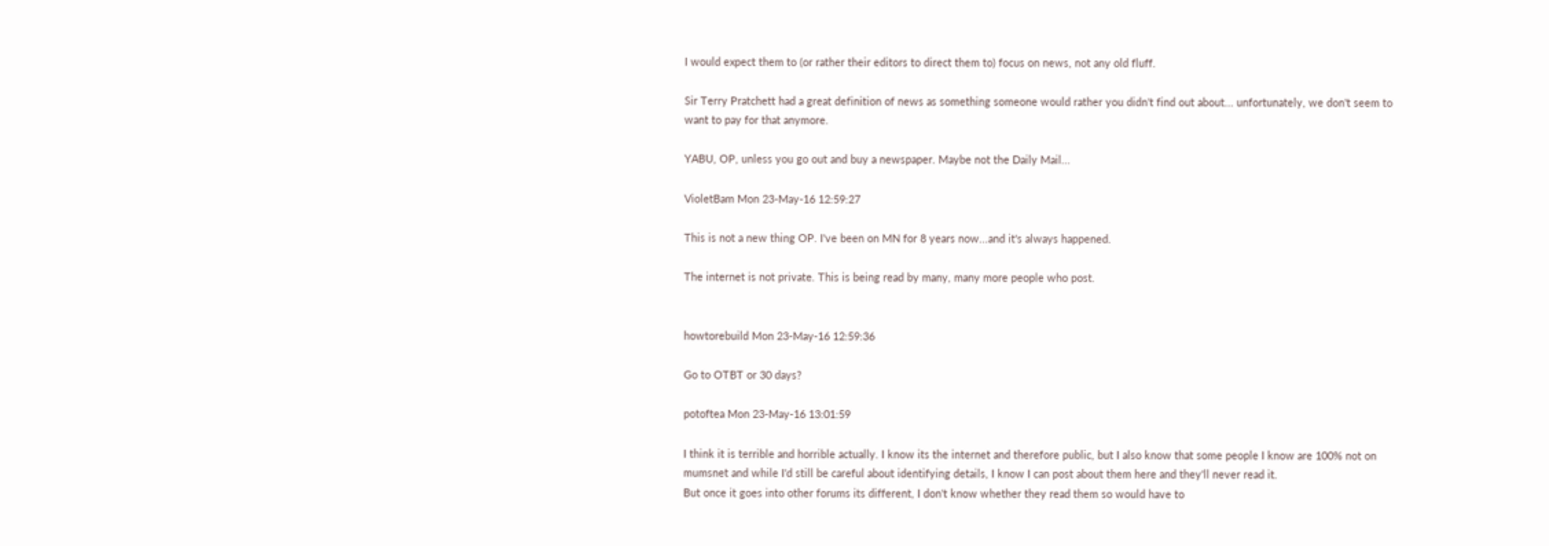I would expect them to (or rather their editors to direct them to) focus on news, not any old fluff.

Sir Terry Pratchett had a great definition of news as something someone would rather you didn't find out about... unfortunately, we don't seem to want to pay for that anymore.

YABU, OP, unless you go out and buy a newspaper. Maybe not the Daily Mail...

VioletBam Mon 23-May-16 12:59:27

This is not a new thing OP. I've been on MN for 8 years now...and it's always happened.

The internet is not private. This is being read by many, many more people who post.


howtorebuild Mon 23-May-16 12:59:36

Go to OTBT or 30 days?

potoftea Mon 23-May-16 13:01:59

I think it is terrible and horrible actually. I know its the internet and therefore public, but I also know that some people I know are 100% not on mumsnet and while I'd still be careful about identifying details, I know I can post about them here and they'll never read it.
But once it goes into other forums its different, I don't know whether they read them so would have to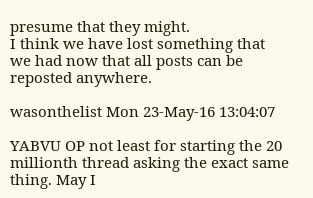presume that they might.
I think we have lost something that we had now that all posts can be reposted anywhere.

wasonthelist Mon 23-May-16 13:04:07

YABVU OP not least for starting the 20 millionth thread asking the exact same thing. May I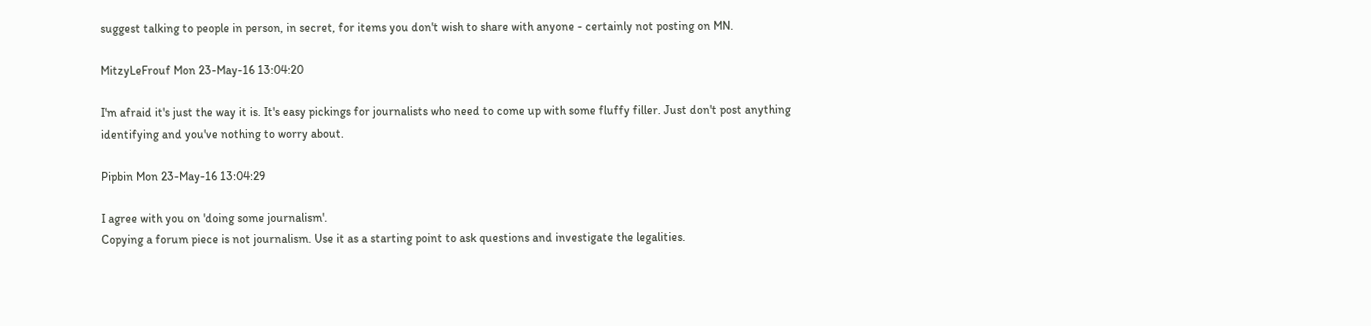suggest talking to people in person, in secret, for items you don't wish to share with anyone - certainly not posting on MN.

MitzyLeFrouf Mon 23-May-16 13:04:20

I'm afraid it's just the way it is. It's easy pickings for journalists who need to come up with some fluffy filler. Just don't post anything identifying and you've nothing to worry about.

Pipbin Mon 23-May-16 13:04:29

I agree with you on 'doing some journalism'.
Copying a forum piece is not journalism. Use it as a starting point to ask questions and investigate the legalities.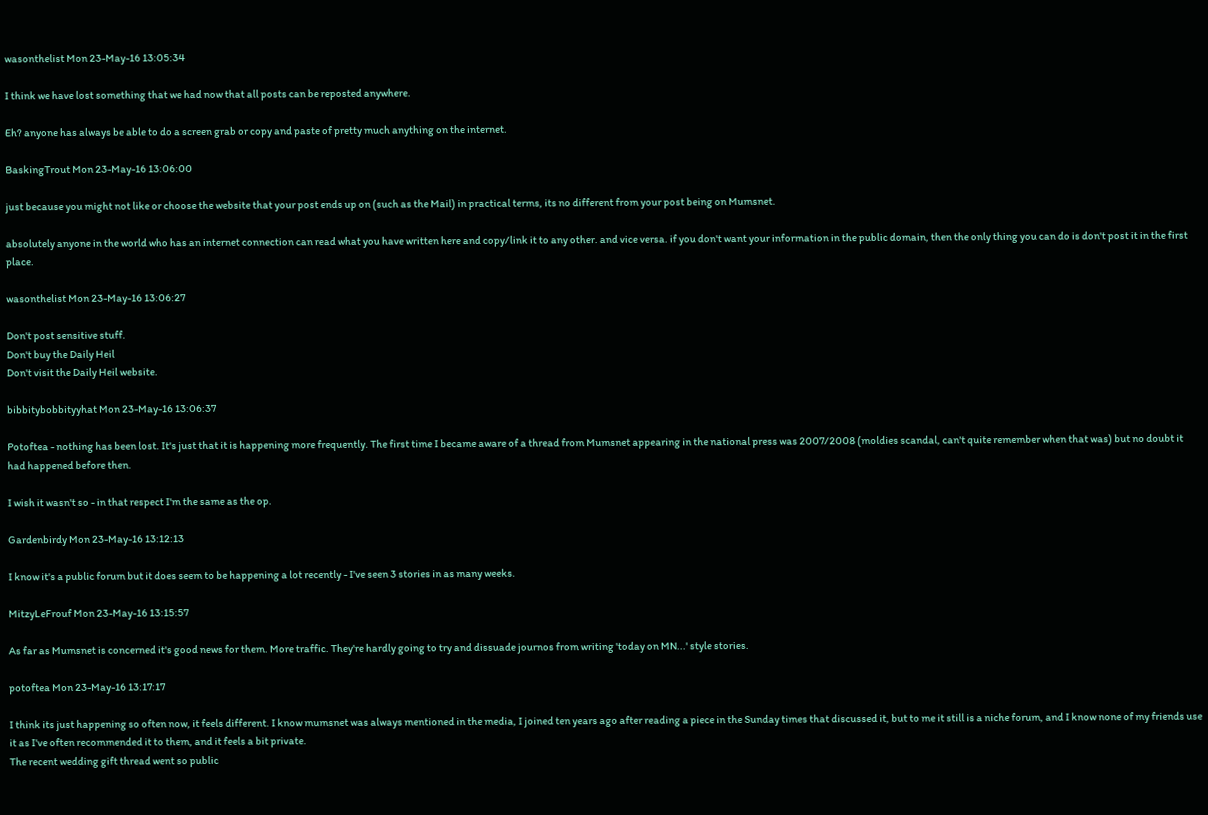wasonthelist Mon 23-May-16 13:05:34

I think we have lost something that we had now that all posts can be reposted anywhere.

Eh? anyone has always be able to do a screen grab or copy and paste of pretty much anything on the internet.

BaskingTrout Mon 23-May-16 13:06:00

just because you might not like or choose the website that your post ends up on (such as the Mail) in practical terms, its no different from your post being on Mumsnet.

absolutely anyone in the world who has an internet connection can read what you have written here and copy/link it to any other. and vice versa. if you don't want your information in the public domain, then the only thing you can do is don't post it in the first place.

wasonthelist Mon 23-May-16 13:06:27

Don't post sensitive stuff.
Don't buy the Daily Heil
Don't visit the Daily Heil website.

bibbitybobbityyhat Mon 23-May-16 13:06:37

Potoftea - nothing has been lost. It's just that it is happening more frequently. The first time I became aware of a thread from Mumsnet appearing in the national press was 2007/2008 (moldies scandal, can't quite remember when that was) but no doubt it had happened before then.

I wish it wasn't so - in that respect I'm the same as the op.

Gardenbirdy Mon 23-May-16 13:12:13

I know it's a public forum but it does seem to be happening a lot recently - I've seen 3 stories in as many weeks.

MitzyLeFrouf Mon 23-May-16 13:15:57

As far as Mumsnet is concerned it's good news for them. More traffic. They're hardly going to try and dissuade journos from writing 'today on MN...' style stories.

potoftea Mon 23-May-16 13:17:17

I think its just happening so often now, it feels different. I know mumsnet was always mentioned in the media, I joined ten years ago after reading a piece in the Sunday times that discussed it, but to me it still is a niche forum, and I know none of my friends use it as I've often recommended it to them, and it feels a bit private.
The recent wedding gift thread went so public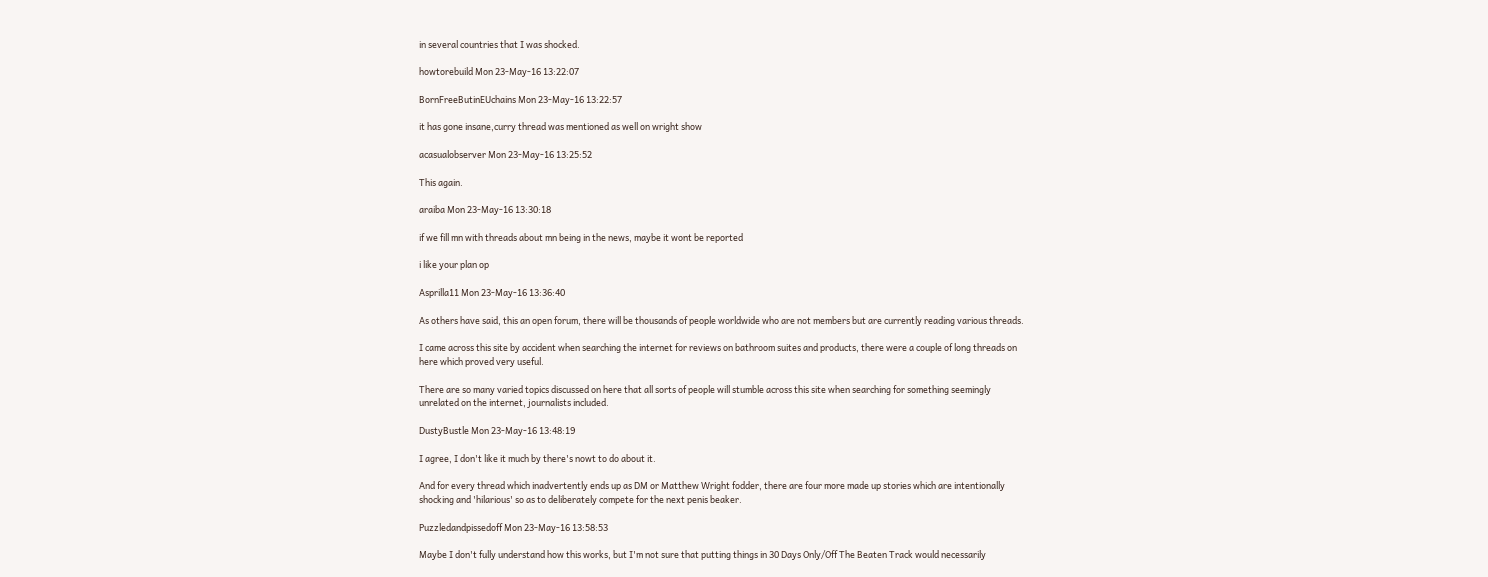in several countries that I was shocked.

howtorebuild Mon 23-May-16 13:22:07

BornFreeButinEUchains Mon 23-May-16 13:22:57

it has gone insane,curry thread was mentioned as well on wright show

acasualobserver Mon 23-May-16 13:25:52

This again.

araiba Mon 23-May-16 13:30:18

if we fill mn with threads about mn being in the news, maybe it wont be reported

i like your plan op

Asprilla11 Mon 23-May-16 13:36:40

As others have said, this an open forum, there will be thousands of people worldwide who are not members but are currently reading various threads.

I came across this site by accident when searching the internet for reviews on bathroom suites and products, there were a couple of long threads on here which proved very useful.

There are so many varied topics discussed on here that all sorts of people will stumble across this site when searching for something seemingly unrelated on the internet, journalists included.

DustyBustle Mon 23-May-16 13:48:19

I agree, I don't like it much by there's nowt to do about it.

And for every thread which inadvertently ends up as DM or Matthew Wright fodder, there are four more made up stories which are intentionally shocking and 'hilarious' so as to deliberately compete for the next penis beaker.

Puzzledandpissedoff Mon 23-May-16 13:58:53

Maybe I don't fully understand how this works, but I'm not sure that putting things in 30 Days Only/Off The Beaten Track would necessarily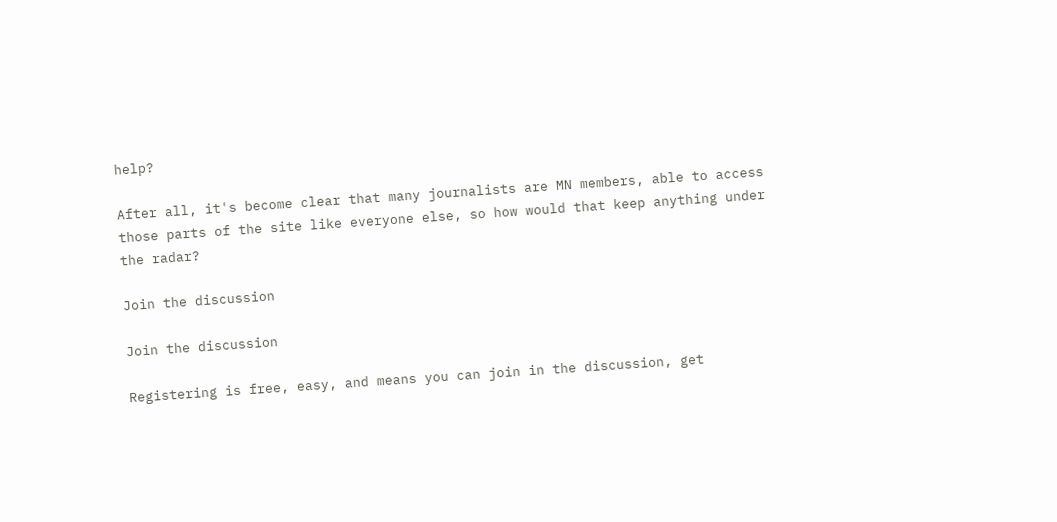help?

After all, it's become clear that many journalists are MN members, able to access those parts of the site like everyone else, so how would that keep anything under the radar?

Join the discussion

Join the discussion

Registering is free, easy, and means you can join in the discussion, get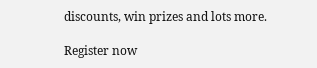discounts, win prizes and lots more.

Register now